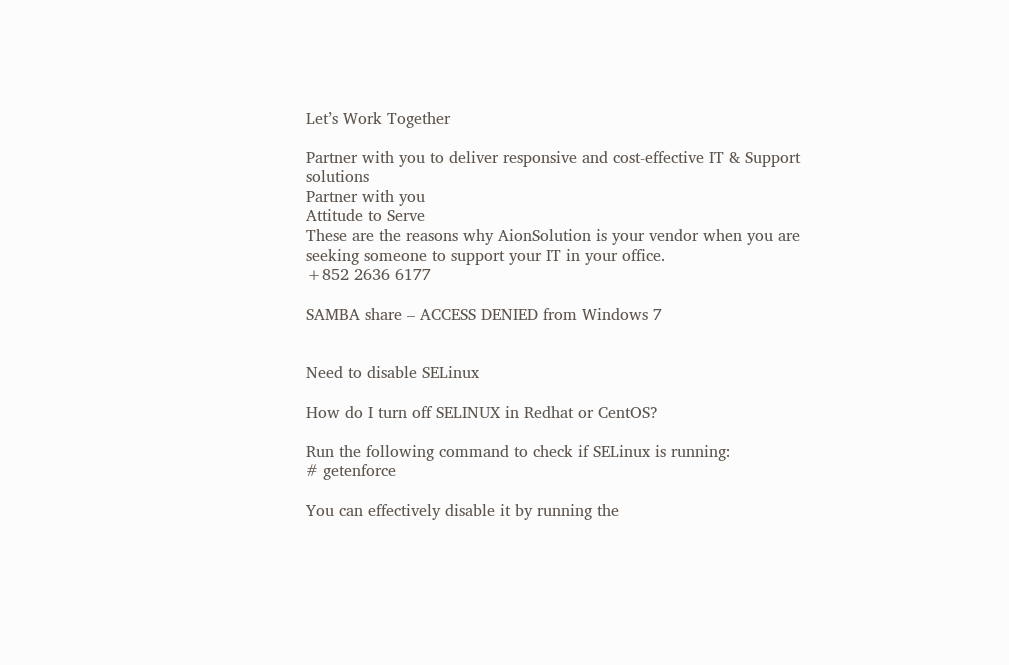Let’s Work Together

Partner with you to deliver responsive and cost-effective IT & Support solutions
Partner with you
Attitude to Serve
These are the reasons why AionSolution is your vendor when you are seeking someone to support your IT in your office.
+852 2636 6177

SAMBA share – ACCESS DENIED from Windows 7


Need to disable SELinux

How do I turn off SELINUX in Redhat or CentOS?

Run the following command to check if SELinux is running:
# getenforce

You can effectively disable it by running the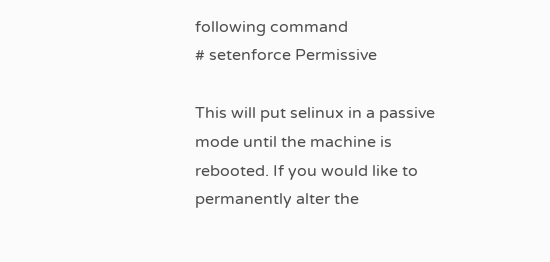following command
# setenforce Permissive

This will put selinux in a passive mode until the machine is rebooted. If you would like to permanently alter the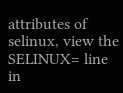attributes of selinux, view the SELINUX= line in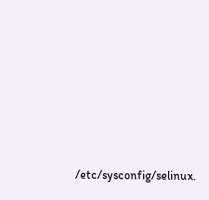/etc/sysconfig/selinux.